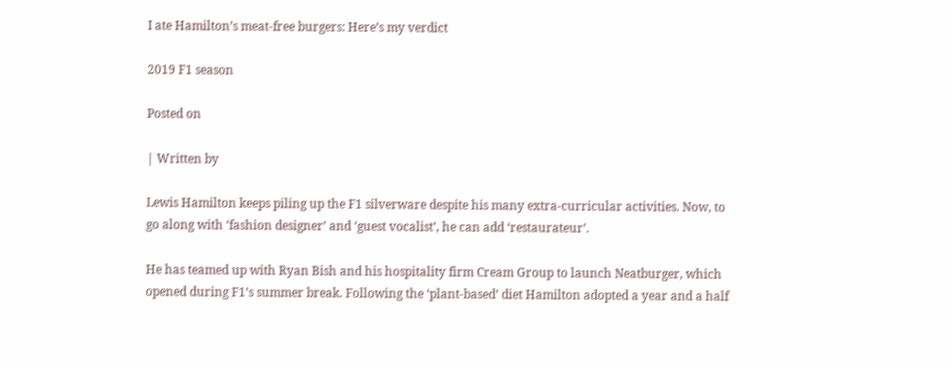I ate Hamilton’s meat-free burgers: Here’s my verdict

2019 F1 season

Posted on

| Written by

Lewis Hamilton keeps piling up the F1 silverware despite his many extra-curricular activities. Now, to go along with ‘fashion designer’ and ‘guest vocalist’, he can add ‘restaurateur’.

He has teamed up with Ryan Bish and his hospitality firm Cream Group to launch Neatburger, which opened during F1’s summer break. Following the ‘plant-based’ diet Hamilton adopted a year and a half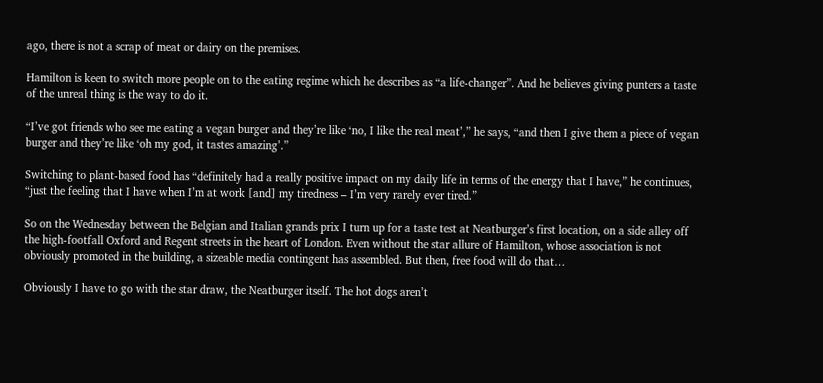ago, there is not a scrap of meat or dairy on the premises.

Hamilton is keen to switch more people on to the eating regime which he describes as “a life-changer”. And he believes giving punters a taste of the unreal thing is the way to do it.

“I’ve got friends who see me eating a vegan burger and they’re like ‘no, I like the real meat’,” he says, “and then I give them a piece of vegan burger and they’re like ‘oh my god, it tastes amazing’.”

Switching to plant-based food has “definitely had a really positive impact on my daily life in terms of the energy that I have,” he continues, “just the feeling that I have when I’m at work [and] my tiredness – I’m very rarely ever tired.”

So on the Wednesday between the Belgian and Italian grands prix I turn up for a taste test at Neatburger’s first location, on a side alley off the high-footfall Oxford and Regent streets in the heart of London. Even without the star allure of Hamilton, whose association is not obviously promoted in the building, a sizeable media contingent has assembled. But then, free food will do that…

Obviously I have to go with the star draw, the Neatburger itself. The hot dogs aren’t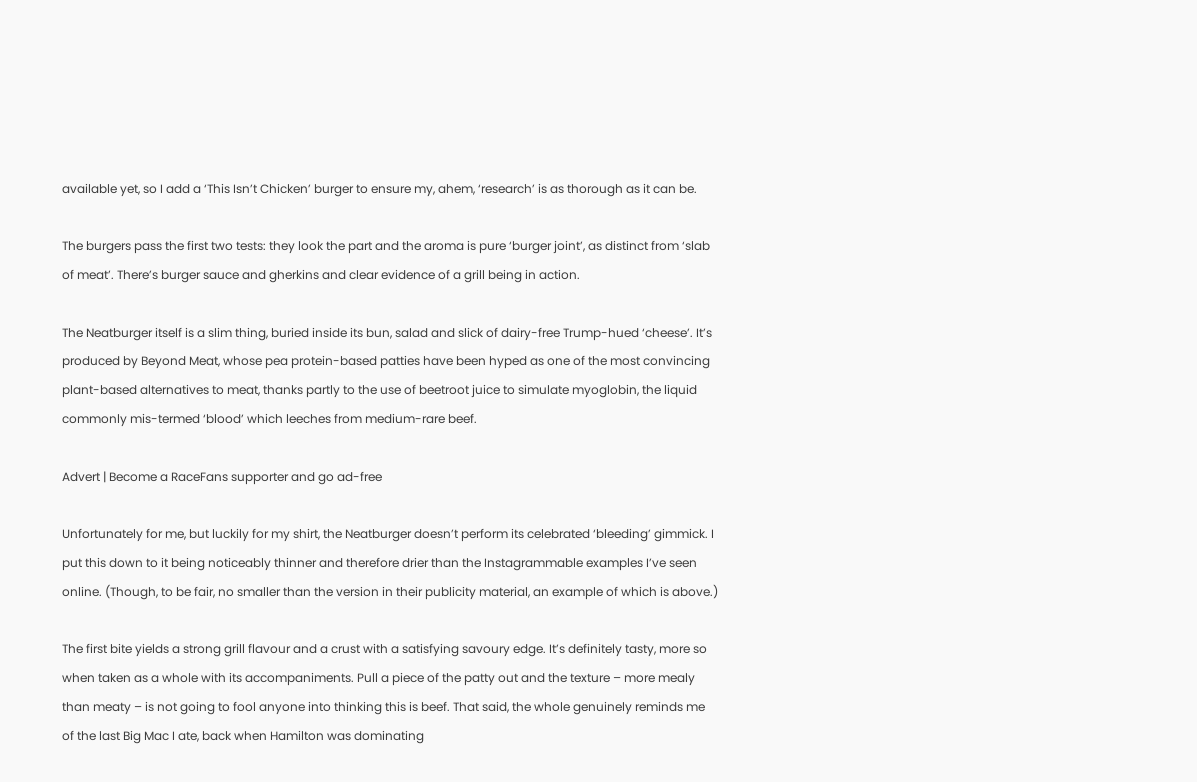available yet, so I add a ‘This Isn’t Chicken’ burger to ensure my, ahem, ‘research’ is as thorough as it can be.

The burgers pass the first two tests: they look the part and the aroma is pure ‘burger joint’, as distinct from ‘slab of meat’. There’s burger sauce and gherkins and clear evidence of a grill being in action.

The Neatburger itself is a slim thing, buried inside its bun, salad and slick of dairy-free Trump-hued ‘cheese’. It’s produced by Beyond Meat, whose pea protein-based patties have been hyped as one of the most convincing plant-based alternatives to meat, thanks partly to the use of beetroot juice to simulate myoglobin, the liquid commonly mis-termed ‘blood’ which leeches from medium-rare beef.

Advert | Become a RaceFans supporter and go ad-free

Unfortunately for me, but luckily for my shirt, the Neatburger doesn’t perform its celebrated ‘bleeding’ gimmick. I put this down to it being noticeably thinner and therefore drier than the Instagrammable examples I’ve seen online. (Though, to be fair, no smaller than the version in their publicity material, an example of which is above.)

The first bite yields a strong grill flavour and a crust with a satisfying savoury edge. It’s definitely tasty, more so when taken as a whole with its accompaniments. Pull a piece of the patty out and the texture – more mealy than meaty – is not going to fool anyone into thinking this is beef. That said, the whole genuinely reminds me of the last Big Mac I ate, back when Hamilton was dominating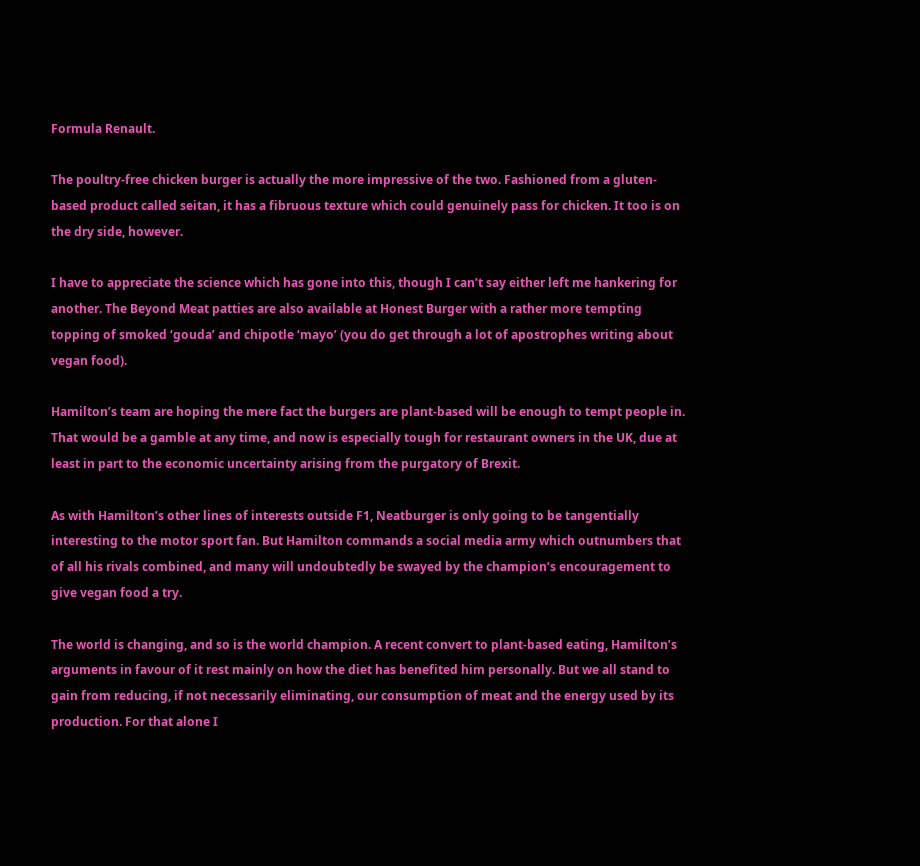Formula Renault.

The poultry-free chicken burger is actually the more impressive of the two. Fashioned from a gluten-based product called seitan, it has a fibruous texture which could genuinely pass for chicken. It too is on the dry side, however.

I have to appreciate the science which has gone into this, though I can’t say either left me hankering for another. The Beyond Meat patties are also available at Honest Burger with a rather more tempting topping of smoked ‘gouda’ and chipotle ‘mayo’ (you do get through a lot of apostrophes writing about vegan food).

Hamilton’s team are hoping the mere fact the burgers are plant-based will be enough to tempt people in. That would be a gamble at any time, and now is especially tough for restaurant owners in the UK, due at least in part to the economic uncertainty arising from the purgatory of Brexit.

As with Hamilton’s other lines of interests outside F1, Neatburger is only going to be tangentially interesting to the motor sport fan. But Hamilton commands a social media army which outnumbers that of all his rivals combined, and many will undoubtedly be swayed by the champion’s encouragement to give vegan food a try.

The world is changing, and so is the world champion. A recent convert to plant-based eating, Hamilton’s arguments in favour of it rest mainly on how the diet has benefited him personally. But we all stand to gain from reducing, if not necessarily eliminating, our consumption of meat and the energy used by its production. For that alone I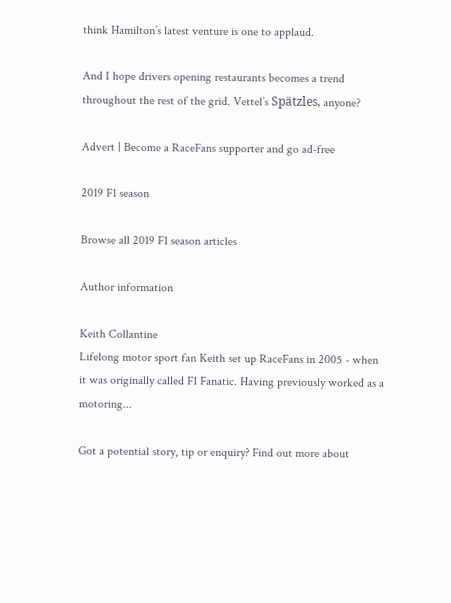think Hamilton’s latest venture is one to applaud.

And I hope drivers opening restaurants becomes a trend throughout the rest of the grid. Vettel’s Spätzles, anyone?

Advert | Become a RaceFans supporter and go ad-free

2019 F1 season

Browse all 2019 F1 season articles

Author information

Keith Collantine
Lifelong motor sport fan Keith set up RaceFans in 2005 - when it was originally called F1 Fanatic. Having previously worked as a motoring...

Got a potential story, tip or enquiry? Find out more about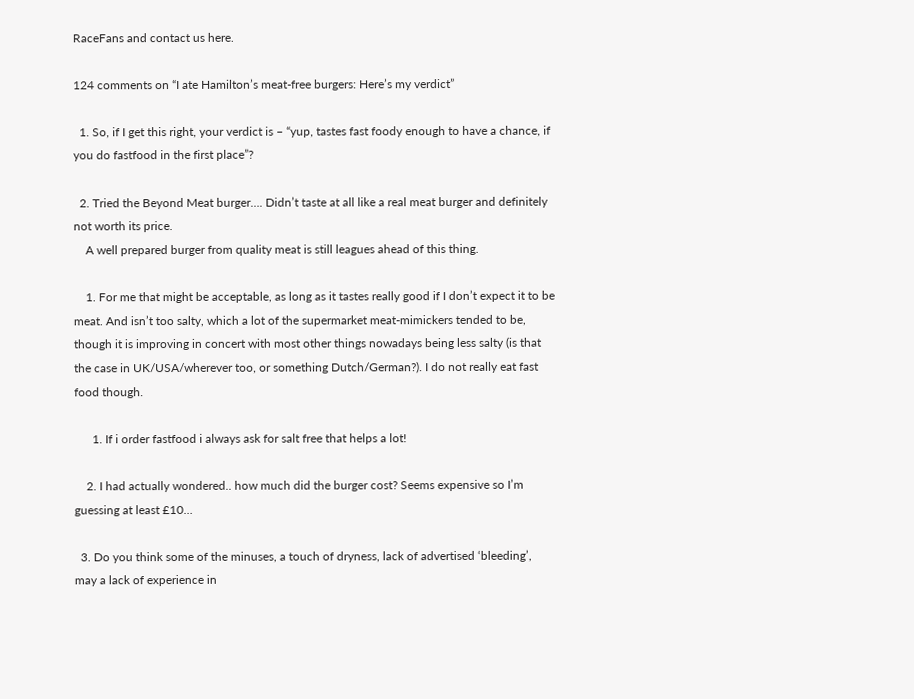RaceFans and contact us here.

124 comments on “I ate Hamilton’s meat-free burgers: Here’s my verdict”

  1. So, if I get this right, your verdict is – “yup, tastes fast foody enough to have a chance, if you do fastfood in the first place”?

  2. Tried the Beyond Meat burger…. Didn’t taste at all like a real meat burger and definitely not worth its price.
    A well prepared burger from quality meat is still leagues ahead of this thing.

    1. For me that might be acceptable, as long as it tastes really good if I don’t expect it to be meat. And isn’t too salty, which a lot of the supermarket meat-mimickers tended to be, though it is improving in concert with most other things nowadays being less salty (is that the case in UK/USA/wherever too, or something Dutch/German?). I do not really eat fast food though.

      1. If i order fastfood i always ask for salt free that helps a lot!

    2. I had actually wondered.. how much did the burger cost? Seems expensive so I’m guessing at least £10…

  3. Do you think some of the minuses, a touch of dryness, lack of advertised ‘bleeding’, may a lack of experience in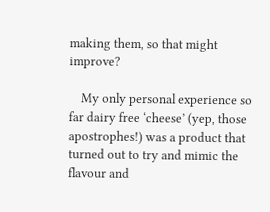making them, so that might improve?

    My only personal experience so far dairy free ‘cheese’ (yep, those apostrophes!) was a product that turned out to try and mimic the flavour and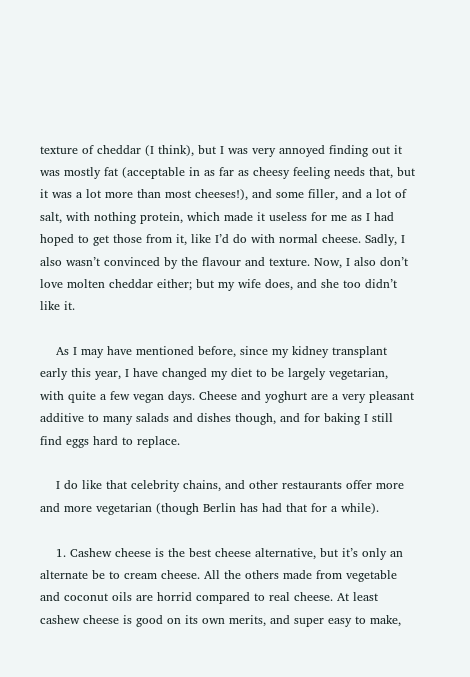texture of cheddar (I think), but I was very annoyed finding out it was mostly fat (acceptable in as far as cheesy feeling needs that, but it was a lot more than most cheeses!), and some filler, and a lot of salt, with nothing protein, which made it useless for me as I had hoped to get those from it, like I’d do with normal cheese. Sadly, I also wasn’t convinced by the flavour and texture. Now, I also don’t love molten cheddar either; but my wife does, and she too didn’t like it.

    As I may have mentioned before, since my kidney transplant early this year, I have changed my diet to be largely vegetarian, with quite a few vegan days. Cheese and yoghurt are a very pleasant additive to many salads and dishes though, and for baking I still find eggs hard to replace.

    I do like that celebrity chains, and other restaurants offer more and more vegetarian (though Berlin has had that for a while).

    1. Cashew cheese is the best cheese alternative, but it’s only an alternate be to cream cheese. All the others made from vegetable and coconut oils are horrid compared to real cheese. At least cashew cheese is good on its own merits, and super easy to make,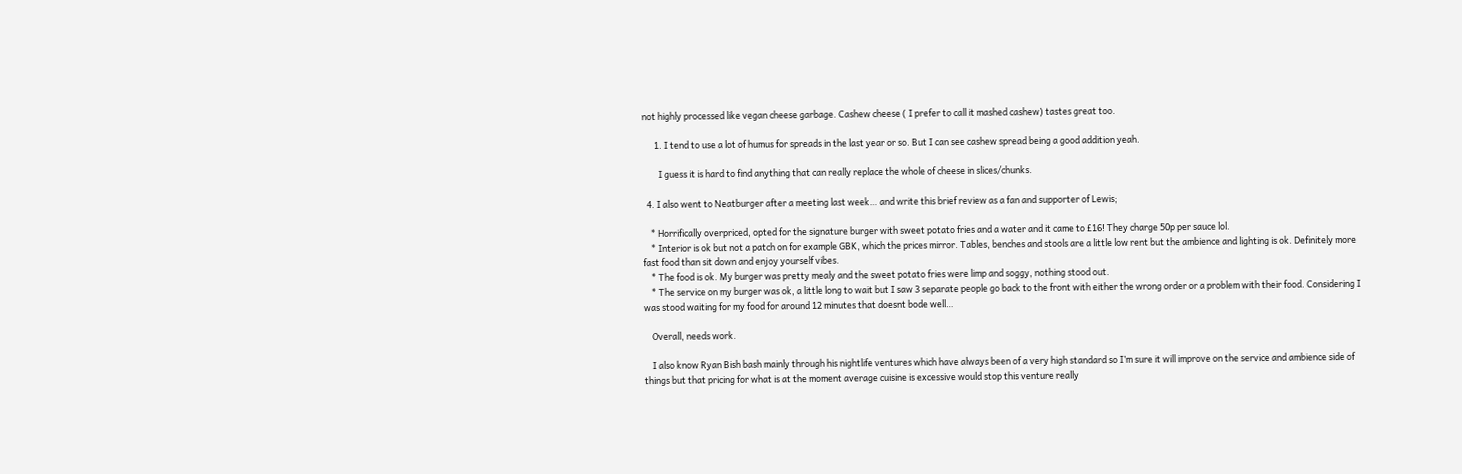not highly processed like vegan cheese garbage. Cashew cheese ( I prefer to call it mashed cashew) tastes great too.

      1. I tend to use a lot of humus for spreads in the last year or so. But I can see cashew spread being a good addition yeah.

        I guess it is hard to find anything that can really replace the whole of cheese in slices/chunks.

  4. I also went to Neatburger after a meeting last week… and write this brief review as a fan and supporter of Lewis;

    * Horrifically overpriced, opted for the signature burger with sweet potato fries and a water and it came to £16! They charge 50p per sauce lol.
    * Interior is ok but not a patch on for example GBK, which the prices mirror. Tables, benches and stools are a little low rent but the ambience and lighting is ok. Definitely more fast food than sit down and enjoy yourself vibes.
    * The food is ok. My burger was pretty mealy and the sweet potato fries were limp and soggy, nothing stood out.
    * The service on my burger was ok, a little long to wait but I saw 3 separate people go back to the front with either the wrong order or a problem with their food. Considering I was stood waiting for my food for around 12 minutes that doesnt bode well…

    Overall, needs work.

    I also know Ryan Bish bash mainly through his nightlife ventures which have always been of a very high standard so I’m sure it will improve on the service and ambience side of things but that pricing for what is at the moment average cuisine is excessive would stop this venture really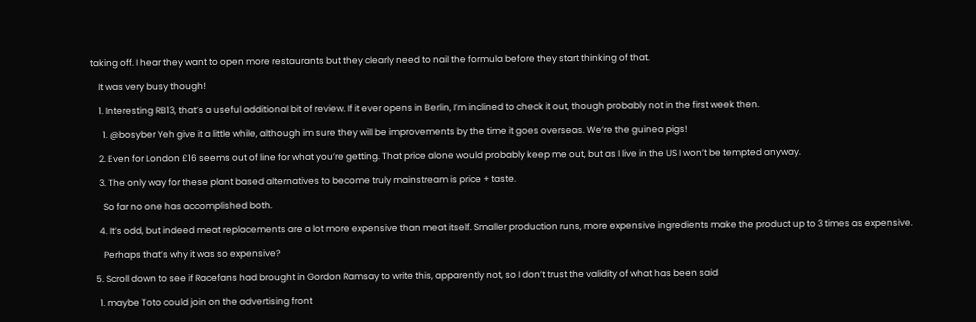taking off. I hear they want to open more restaurants but they clearly need to nail the formula before they start thinking of that.

    It was very busy though!

    1. Interesting RB13, that’s a useful additional bit of review. If it ever opens in Berlin, I’m inclined to check it out, though probably not in the first week then.

      1. @bosyber Yeh give it a little while, although im sure they will be improvements by the time it goes overseas. We’re the guinea pigs!

    2. Even for London £16 seems out of line for what you’re getting. That price alone would probably keep me out, but as I live in the US I won’t be tempted anyway.

    3. The only way for these plant based alternatives to become truly mainstream is price + taste.

      So far no one has accomplished both.

    4. It’s odd, but indeed meat replacements are a lot more expensive than meat itself. Smaller production runs, more expensive ingredients make the product up to 3 times as expensive.

      Perhaps that’s why it was so expensive?

  5. Scroll down to see if Racefans had brought in Gordon Ramsay to write this, apparently not, so I don’t trust the validity of what has been said

    1. maybe Toto could join on the advertising front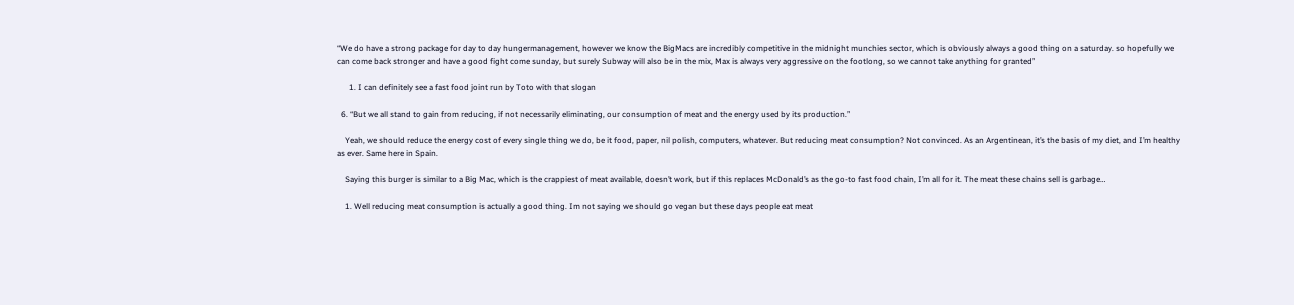“We do have a strong package for day to day hungermanagement, however we know the BigMacs are incredibly competitive in the midnight munchies sector, which is obviously always a good thing on a saturday. so hopefully we can come back stronger and have a good fight come sunday, but surely Subway will also be in the mix, Max is always very aggressive on the footlong, so we cannot take anything for granted”

      1. I can definitely see a fast food joint run by Toto with that slogan

  6. “But we all stand to gain from reducing, if not necessarily eliminating, our consumption of meat and the energy used by its production.”

    Yeah, we should reduce the energy cost of every single thing we do, be it food, paper, nil polish, computers, whatever. But reducing meat consumption? Not convinced. As an Argentinean, it’s the basis of my diet, and I’m healthy as ever. Same here in Spain.

    Saying this burger is similar to a Big Mac, which is the crappiest of meat available, doesn’t work, but if this replaces McDonald’s as the go-to fast food chain, I’m all for it. The meat these chains sell is garbage…

    1. Well reducing meat consumption is actually a good thing. Im not saying we should go vegan but these days people eat meat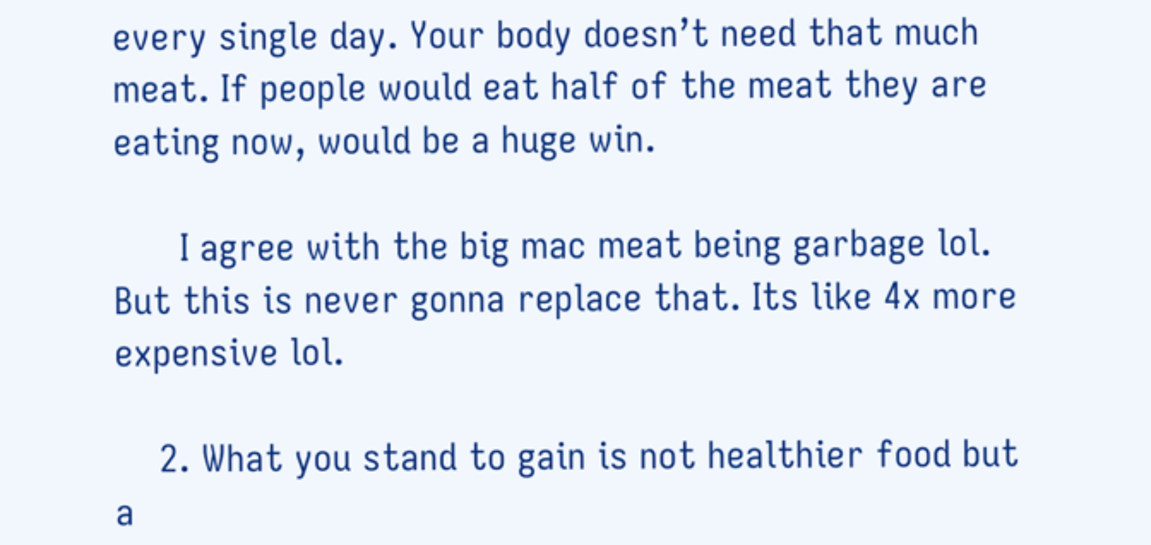every single day. Your body doesn’t need that much meat. If people would eat half of the meat they are eating now, would be a huge win.

      I agree with the big mac meat being garbage lol. But this is never gonna replace that. Its like 4x more expensive lol.

    2. What you stand to gain is not healthier food but a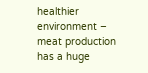healthier environment – meat production has a huge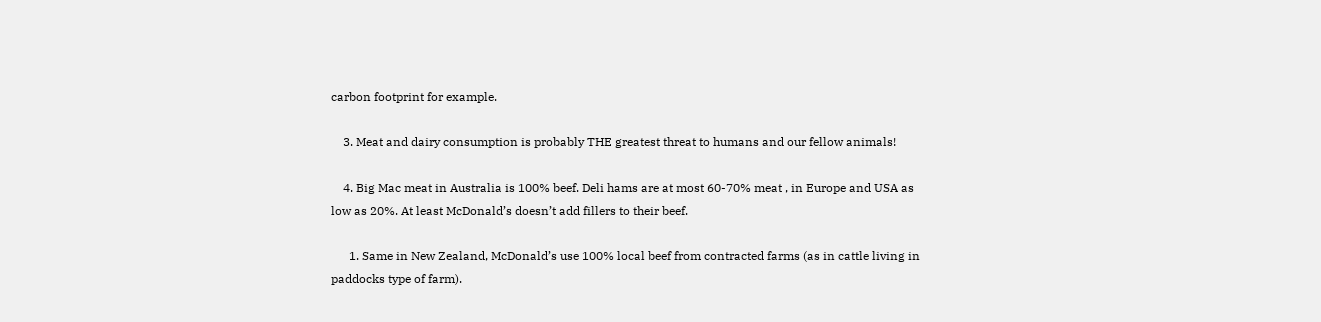carbon footprint for example.

    3. Meat and dairy consumption is probably THE greatest threat to humans and our fellow animals!

    4. Big Mac meat in Australia is 100% beef. Deli hams are at most 60-70% meat , in Europe and USA as low as 20%. At least McDonald’s doesn’t add fillers to their beef.

      1. Same in New Zealand, McDonald’s use 100% local beef from contracted farms (as in cattle living in paddocks type of farm).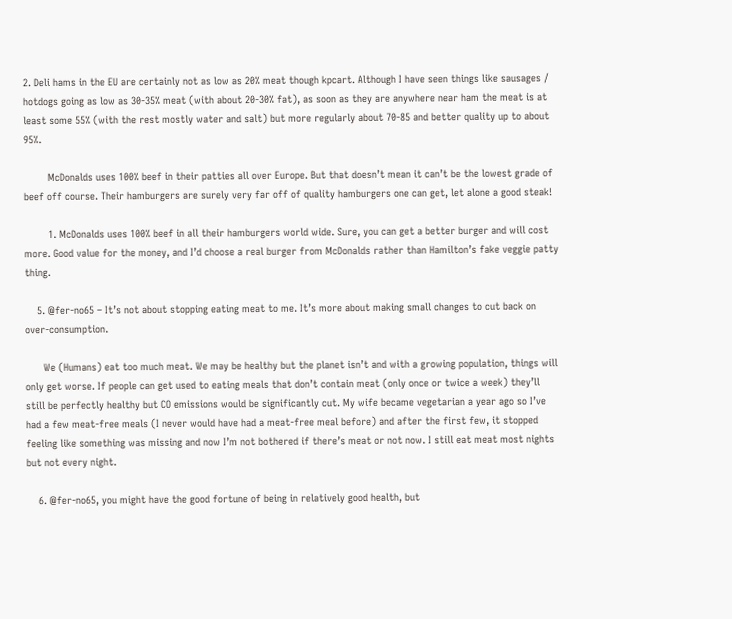2. Deli hams in the EU are certainly not as low as 20% meat though kpcart. Although I have seen things like sausages / hotdogs going as low as 30-35% meat (with about 20-30% fat), as soon as they are anywhere near ham the meat is at least some 55% (with the rest mostly water and salt) but more regularly about 70-85 and better quality up to about 95%.

        McDonalds uses 100% beef in their patties all over Europe. But that doesn’t mean it can’t be the lowest grade of beef off course. Their hamburgers are surely very far off of quality hamburgers one can get, let alone a good steak!

        1. McDonalds uses 100% beef in all their hamburgers world wide. Sure, you can get a better burger and will cost more. Good value for the money, and I’d choose a real burger from McDonalds rather than Hamilton’s fake veggie patty thing.

    5. @fer-no65 – It’s not about stopping eating meat to me. It’s more about making small changes to cut back on over-consumption.

      We (Humans) eat too much meat. We may be healthy but the planet isn’t and with a growing population, things will only get worse. If people can get used to eating meals that don’t contain meat (only once or twice a week) they’ll still be perfectly healthy but CO emissions would be significantly cut. My wife became vegetarian a year ago so I’ve had a few meat-free meals (I never would have had a meat-free meal before) and after the first few, it stopped feeling like something was missing and now I’m not bothered if there’s meat or not now. I still eat meat most nights but not every night.

    6. @fer-no65, you might have the good fortune of being in relatively good health, but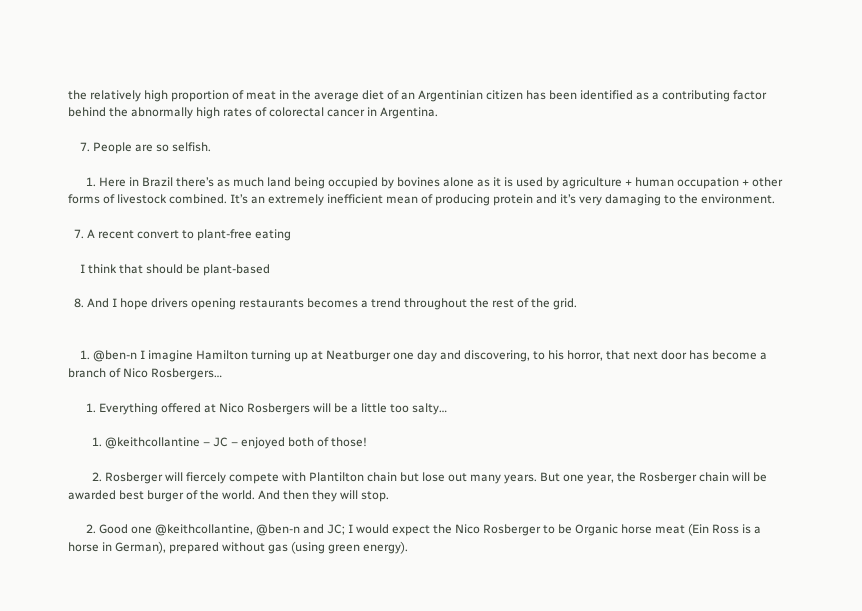the relatively high proportion of meat in the average diet of an Argentinian citizen has been identified as a contributing factor behind the abnormally high rates of colorectal cancer in Argentina.

    7. People are so selfish.

      1. Here in Brazil there’s as much land being occupied by bovines alone as it is used by agriculture + human occupation + other forms of livestock combined. It’s an extremely inefficient mean of producing protein and it’s very damaging to the environment.

  7. A recent convert to plant-free eating

    I think that should be plant-based

  8. And I hope drivers opening restaurants becomes a trend throughout the rest of the grid.


    1. @ben-n I imagine Hamilton turning up at Neatburger one day and discovering, to his horror, that next door has become a branch of Nico Rosbergers…

      1. Everything offered at Nico Rosbergers will be a little too salty…

        1. @keithcollantine – JC – enjoyed both of those!

        2. Rosberger will fiercely compete with Plantilton chain but lose out many years. But one year, the Rosberger chain will be awarded best burger of the world. And then they will stop.

      2. Good one @keithcollantine, @ben-n and JC; I would expect the Nico Rosberger to be Organic horse meat (Ein Ross is a horse in German), prepared without gas (using green energy).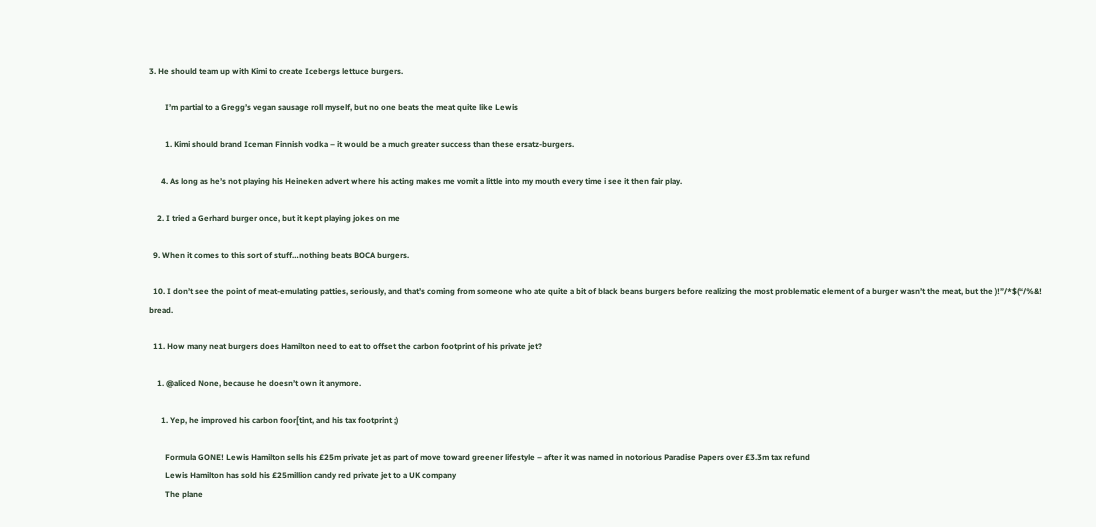3. He should team up with Kimi to create Icebergs lettuce burgers.

        I’m partial to a Gregg’s vegan sausage roll myself, but no one beats the meat quite like Lewis

        1. Kimi should brand Iceman Finnish vodka – it would be a much greater success than these ersatz-burgers.

      4. As long as he’s not playing his Heineken advert where his acting makes me vomit a little into my mouth every time i see it then fair play.

    2. I tried a Gerhard burger once, but it kept playing jokes on me

  9. When it comes to this sort of stuff…nothing beats BOCA burgers.

  10. I don’t see the point of meat-emulating patties, seriously, and that’s coming from someone who ate quite a bit of black beans burgers before realizing the most problematic element of a burger wasn’t the meat, but the )!”/*$(“/%&! bread.

  11. How many neat burgers does Hamilton need to eat to offset the carbon footprint of his private jet?

    1. @aliced None, because he doesn’t own it anymore.

      1. Yep, he improved his carbon foor[tint, and his tax footprint ;)

        Formula GONE! Lewis Hamilton sells his £25m private jet as part of move toward greener lifestyle – after it was named in notorious Paradise Papers over £3.3m tax refund
        Lewis Hamilton has sold his £25million candy red private jet to a UK company
        The plane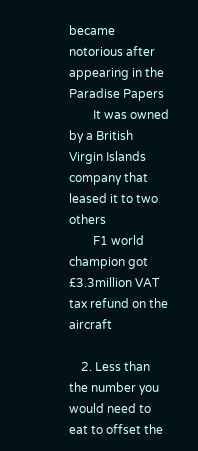became notorious after appearing in the Paradise Papers
        It was owned by a British Virgin Islands company that leased it to two others
        F1 world champion got £3.3million VAT tax refund on the aircraft

    2. Less than the number you would need to eat to offset the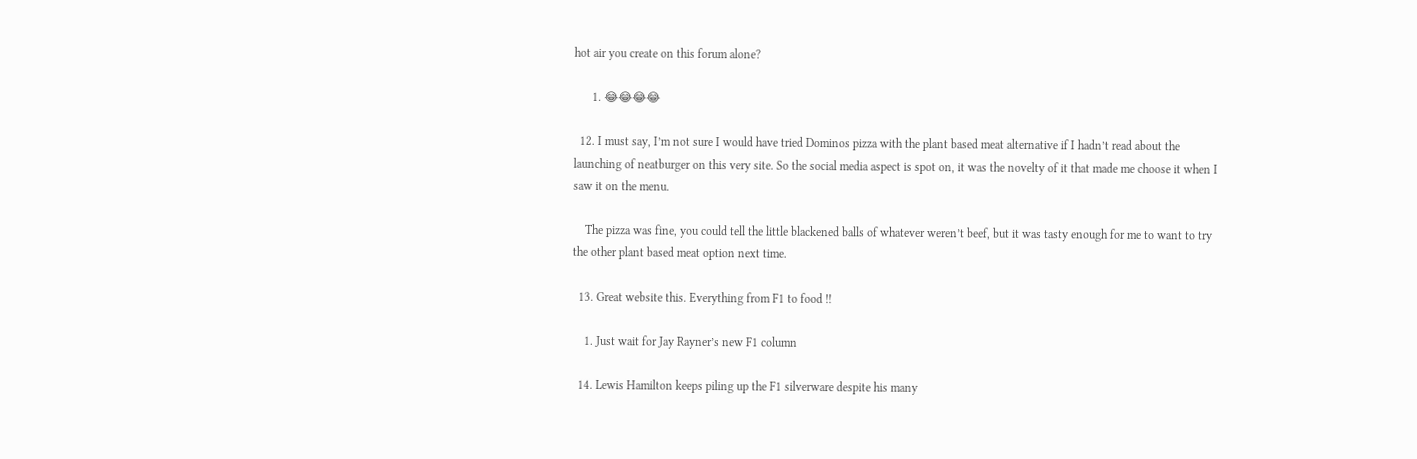hot air you create on this forum alone?

      1. 😂😂😂😂

  12. I must say, I’m not sure I would have tried Dominos pizza with the plant based meat alternative if I hadn’t read about the launching of neatburger on this very site. So the social media aspect is spot on, it was the novelty of it that made me choose it when I saw it on the menu.

    The pizza was fine, you could tell the little blackened balls of whatever weren’t beef, but it was tasty enough for me to want to try the other plant based meat option next time.

  13. Great website this. Everything from F1 to food !!

    1. Just wait for Jay Rayner’s new F1 column

  14. Lewis Hamilton keeps piling up the F1 silverware despite his many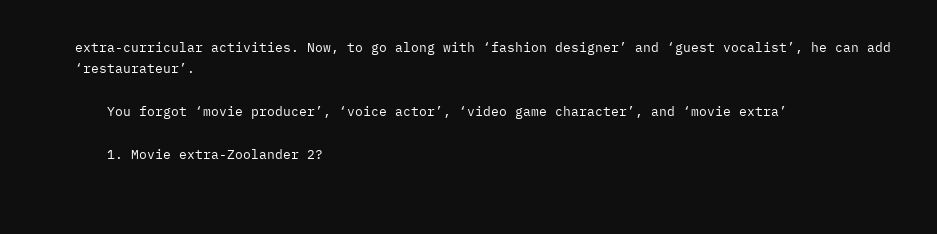extra-curricular activities. Now, to go along with ‘fashion designer’ and ‘guest vocalist’, he can add ‘restaurateur’.

    You forgot ‘movie producer’, ‘voice actor’, ‘video game character’, and ‘movie extra’

    1. Movie extra-Zoolander 2?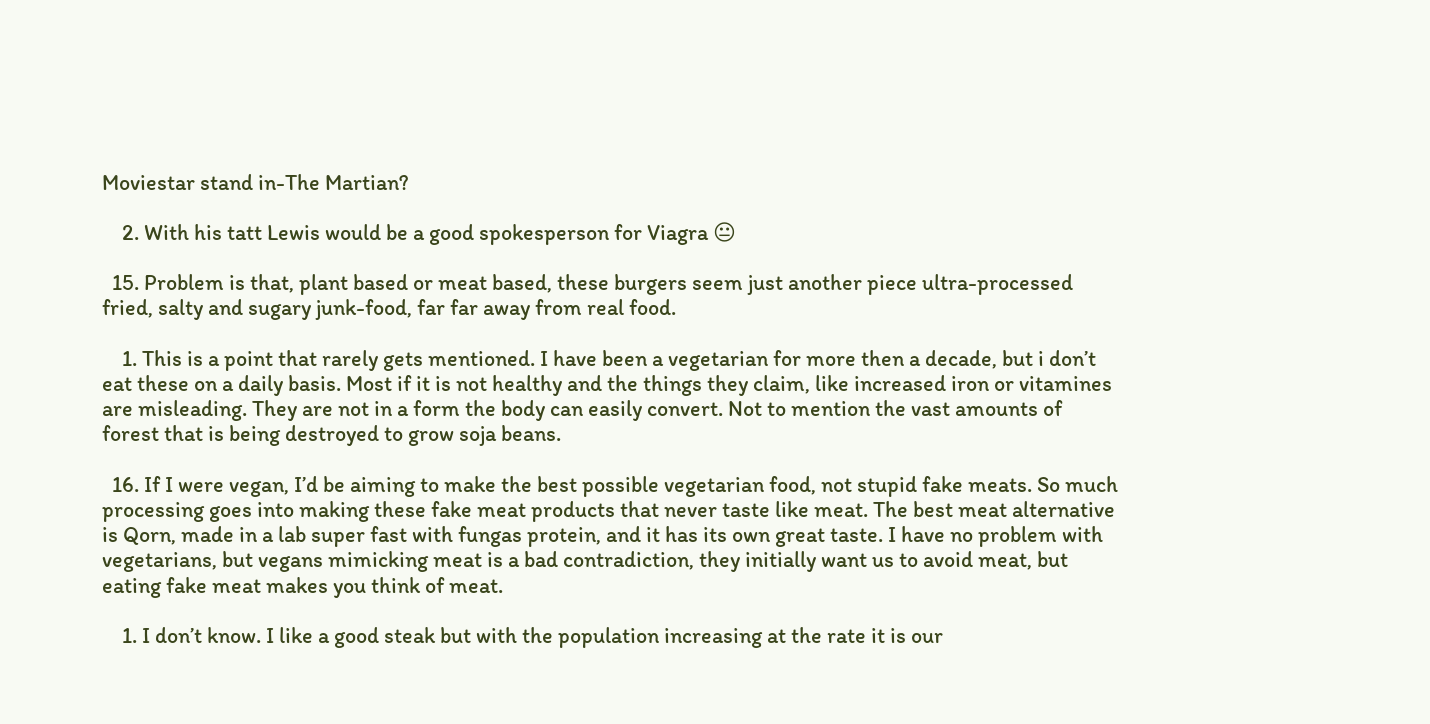Moviestar stand in-The Martian?

    2. With his tatt Lewis would be a good spokesperson for Viagra 😐

  15. Problem is that, plant based or meat based, these burgers seem just another piece ultra-processed fried, salty and sugary junk-food, far far away from real food.

    1. This is a point that rarely gets mentioned. I have been a vegetarian for more then a decade, but i don’t eat these on a daily basis. Most if it is not healthy and the things they claim, like increased iron or vitamines are misleading. They are not in a form the body can easily convert. Not to mention the vast amounts of forest that is being destroyed to grow soja beans.

  16. If I were vegan, I’d be aiming to make the best possible vegetarian food, not stupid fake meats. So much processing goes into making these fake meat products that never taste like meat. The best meat alternative is Qorn, made in a lab super fast with fungas protein, and it has its own great taste. I have no problem with vegetarians, but vegans mimicking meat is a bad contradiction, they initially want us to avoid meat, but eating fake meat makes you think of meat.

    1. I don’t know. I like a good steak but with the population increasing at the rate it is our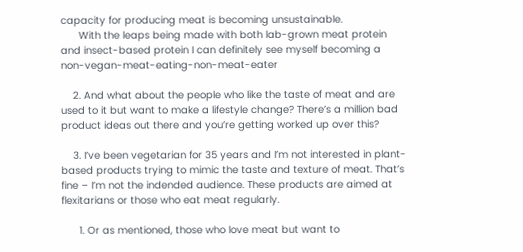capacity for producing meat is becoming unsustainable.
      With the leaps being made with both lab-grown meat protein and insect-based protein I can definitely see myself becoming a non-vegan-meat-eating-non-meat-eater

    2. And what about the people who like the taste of meat and are used to it but want to make a lifestyle change? There’s a million bad product ideas out there and you’re getting worked up over this?

    3. I’ve been vegetarian for 35 years and I’m not interested in plant-based products trying to mimic the taste and texture of meat. That’s fine – I’m not the indended audience. These products are aimed at flexitarians or those who eat meat regularly.

      1. Or as mentioned, those who love meat but want to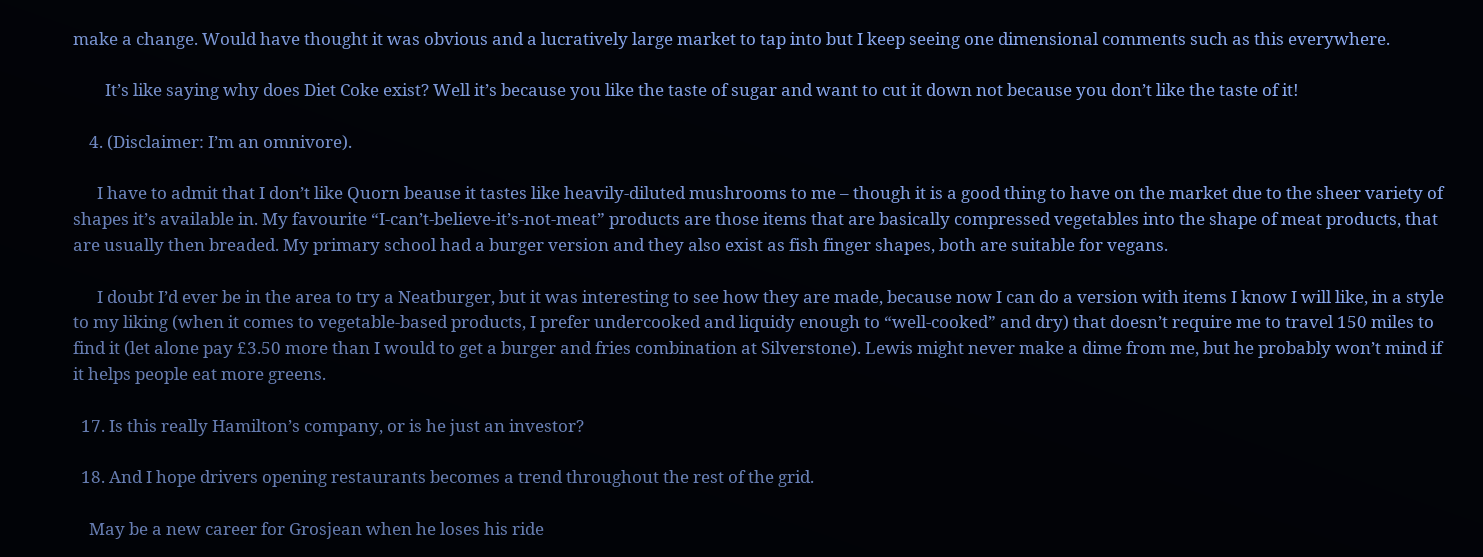make a change. Would have thought it was obvious and a lucratively large market to tap into but I keep seeing one dimensional comments such as this everywhere.

        It’s like saying why does Diet Coke exist? Well it’s because you like the taste of sugar and want to cut it down not because you don’t like the taste of it!

    4. (Disclaimer: I’m an omnivore).

      I have to admit that I don’t like Quorn beause it tastes like heavily-diluted mushrooms to me – though it is a good thing to have on the market due to the sheer variety of shapes it’s available in. My favourite “I-can’t-believe-it’s-not-meat” products are those items that are basically compressed vegetables into the shape of meat products, that are usually then breaded. My primary school had a burger version and they also exist as fish finger shapes, both are suitable for vegans.

      I doubt I’d ever be in the area to try a Neatburger, but it was interesting to see how they are made, because now I can do a version with items I know I will like, in a style to my liking (when it comes to vegetable-based products, I prefer undercooked and liquidy enough to “well-cooked” and dry) that doesn’t require me to travel 150 miles to find it (let alone pay £3.50 more than I would to get a burger and fries combination at Silverstone). Lewis might never make a dime from me, but he probably won’t mind if it helps people eat more greens.

  17. Is this really Hamilton’s company, or is he just an investor?

  18. And I hope drivers opening restaurants becomes a trend throughout the rest of the grid.

    May be a new career for Grosjean when he loses his ride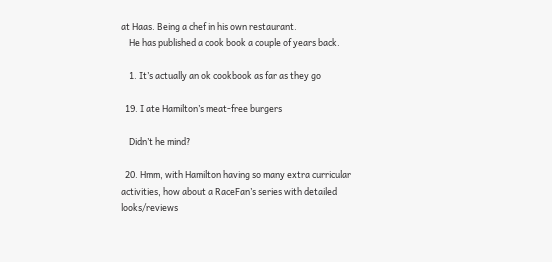at Haas. Being a chef in his own restaurant.
    He has published a cook book a couple of years back.

    1. It’s actually an ok cookbook as far as they go

  19. I ate Hamilton’s meat-free burgers

    Didn’t he mind?

  20. Hmm, with Hamilton having so many extra curricular activities, how about a RaceFan’s series with detailed looks/reviews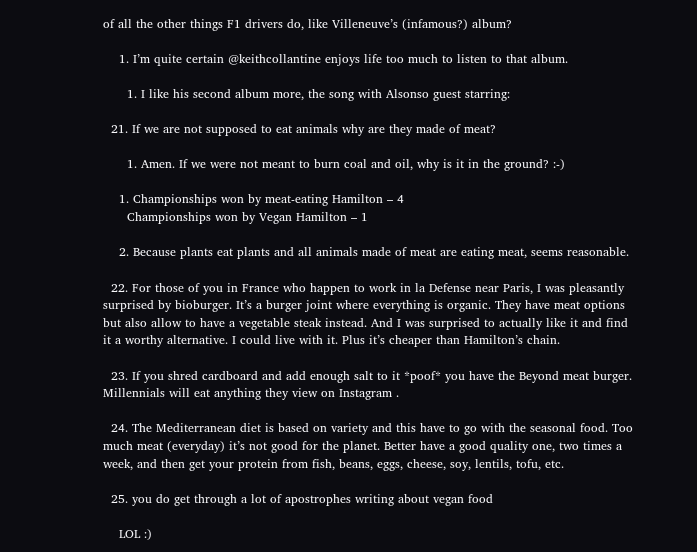of all the other things F1 drivers do, like Villeneuve’s (infamous?) album?

    1. I’m quite certain @keithcollantine enjoys life too much to listen to that album.

      1. I like his second album more, the song with Alsonso guest starring:

  21. If we are not supposed to eat animals why are they made of meat?

      1. Amen. If we were not meant to burn coal and oil, why is it in the ground? :-)

    1. Championships won by meat-eating Hamilton – 4
      Championships won by Vegan Hamilton – 1

    2. Because plants eat plants and all animals made of meat are eating meat, seems reasonable.

  22. For those of you in France who happen to work in la Defense near Paris, I was pleasantly surprised by bioburger. It’s a burger joint where everything is organic. They have meat options but also allow to have a vegetable steak instead. And I was surprised to actually like it and find it a worthy alternative. I could live with it. Plus it’s cheaper than Hamilton’s chain.

  23. If you shred cardboard and add enough salt to it *poof* you have the Beyond meat burger. Millennials will eat anything they view on Instagram .

  24. The Mediterranean diet is based on variety and this have to go with the seasonal food. Too much meat (everyday) it’s not good for the planet. Better have a good quality one, two times a week, and then get your protein from fish, beans, eggs, cheese, soy, lentils, tofu, etc.

  25. you do get through a lot of apostrophes writing about vegan food

    LOL :)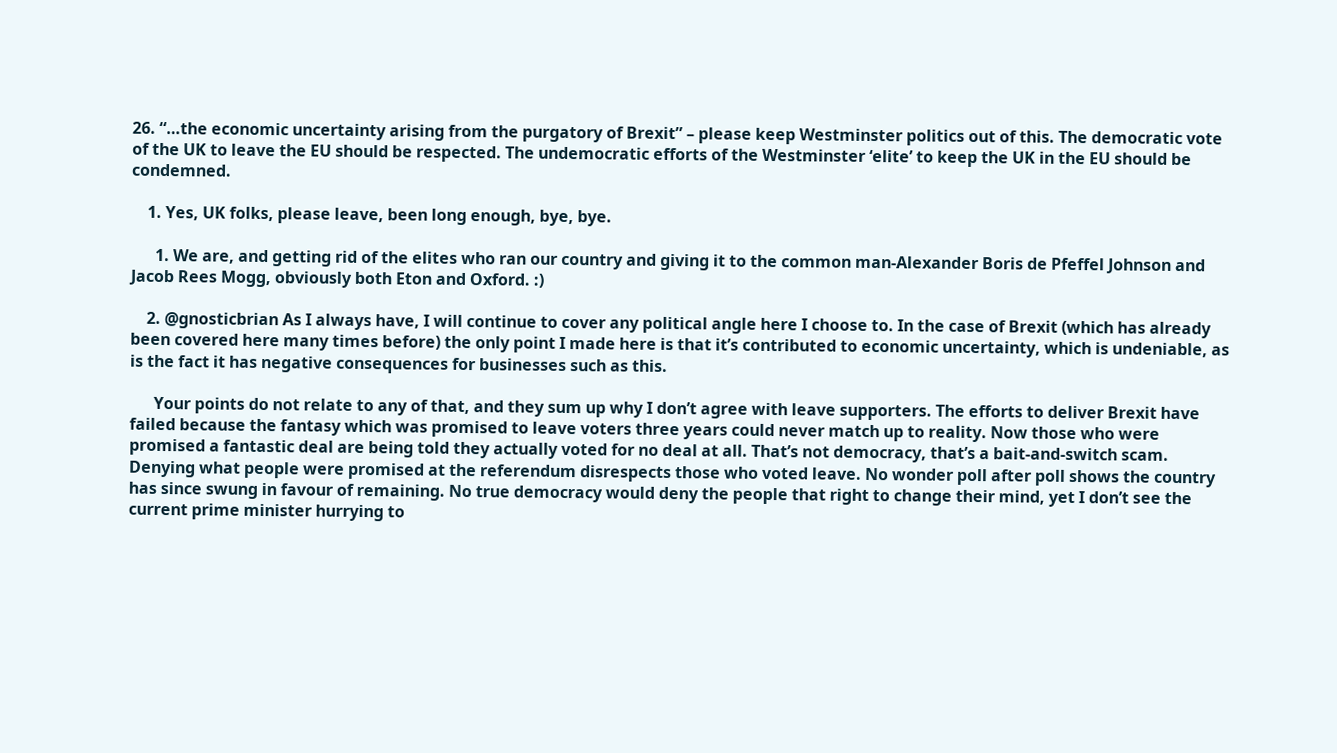26. “…the economic uncertainty arising from the purgatory of Brexit” – please keep Westminster politics out of this. The democratic vote of the UK to leave the EU should be respected. The undemocratic efforts of the Westminster ‘elite’ to keep the UK in the EU should be condemned.

    1. Yes, UK folks, please leave, been long enough, bye, bye.

      1. We are, and getting rid of the elites who ran our country and giving it to the common man-Alexander Boris de Pfeffel Johnson and Jacob Rees Mogg, obviously both Eton and Oxford. :)

    2. @gnosticbrian As I always have, I will continue to cover any political angle here I choose to. In the case of Brexit (which has already been covered here many times before) the only point I made here is that it’s contributed to economic uncertainty, which is undeniable, as is the fact it has negative consequences for businesses such as this.

      Your points do not relate to any of that, and they sum up why I don’t agree with leave supporters. The efforts to deliver Brexit have failed because the fantasy which was promised to leave voters three years could never match up to reality. Now those who were promised a fantastic deal are being told they actually voted for no deal at all. That’s not democracy, that’s a bait-and-switch scam. Denying what people were promised at the referendum disrespects those who voted leave. No wonder poll after poll shows the country has since swung in favour of remaining. No true democracy would deny the people that right to change their mind, yet I don’t see the current prime minister hurrying to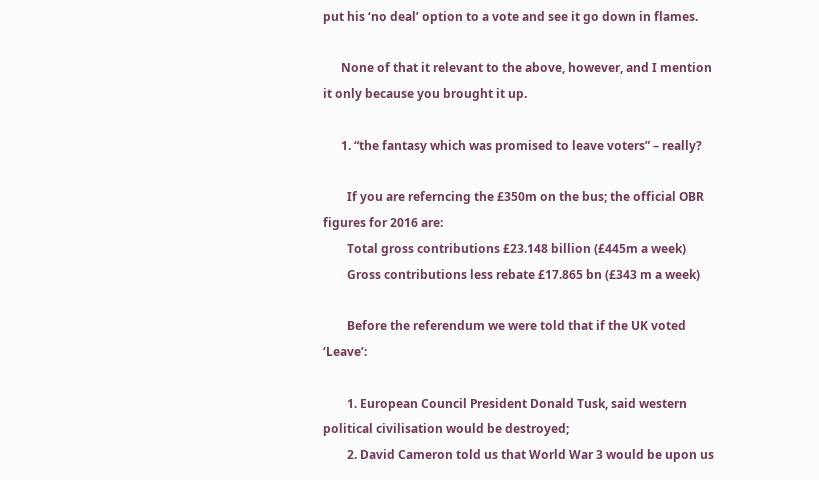put his ‘no deal’ option to a vote and see it go down in flames.

      None of that it relevant to the above, however, and I mention it only because you brought it up.

      1. “the fantasy which was promised to leave voters” – really?

        If you are referncing the £350m on the bus; the official OBR figures for 2016 are:
        Total gross contributions £23.148 billion (£445m a week)
        Gross contributions less rebate £17.865 bn (£343 m a week)

        Before the referendum we were told that if the UK voted ‘Leave’:

        1. European Council President Donald Tusk, said western political civilisation would be destroyed;
        2. David Cameron told us that World War 3 would be upon us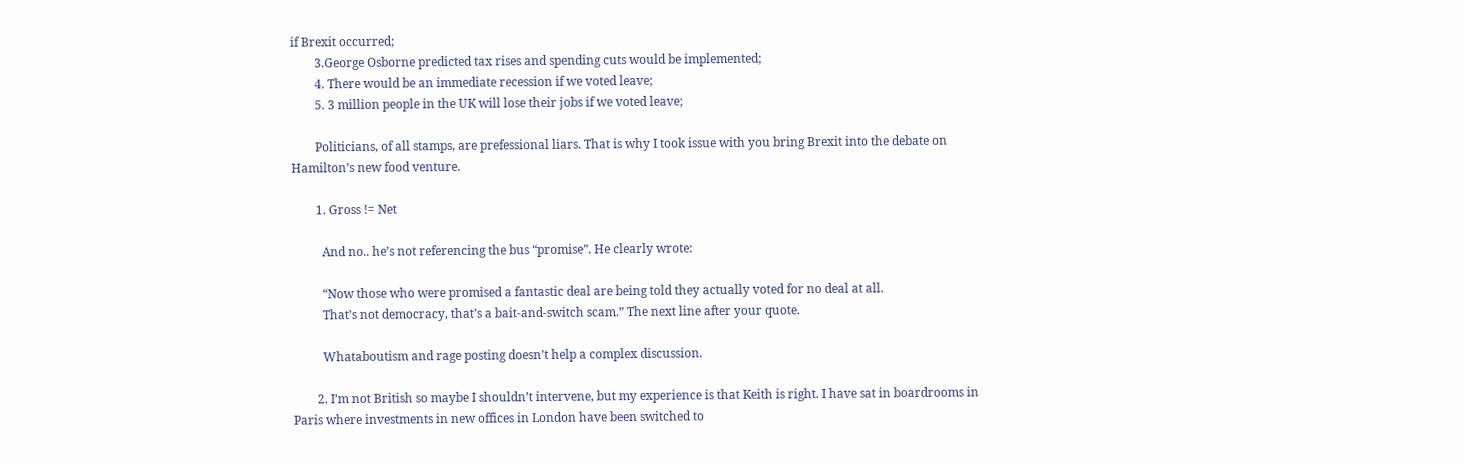if Brexit occurred;
        3.George Osborne predicted tax rises and spending cuts would be implemented;
        4. There would be an immediate recession if we voted leave;
        5. 3 million people in the UK will lose their jobs if we voted leave;

        Politicians, of all stamps, are prefessional liars. That is why I took issue with you bring Brexit into the debate on Hamilton’s new food venture.

        1. Gross != Net

          And no.. he’s not referencing the bus “promise”. He clearly wrote:

          “Now those who were promised a fantastic deal are being told they actually voted for no deal at all.
          That’s not democracy, that’s a bait-and-switch scam.” The next line after your quote.

          Whataboutism and rage posting doesn’t help a complex discussion.

        2. I’m not British so maybe I shouldn’t intervene, but my experience is that Keith is right. I have sat in boardrooms in Paris where investments in new offices in London have been switched to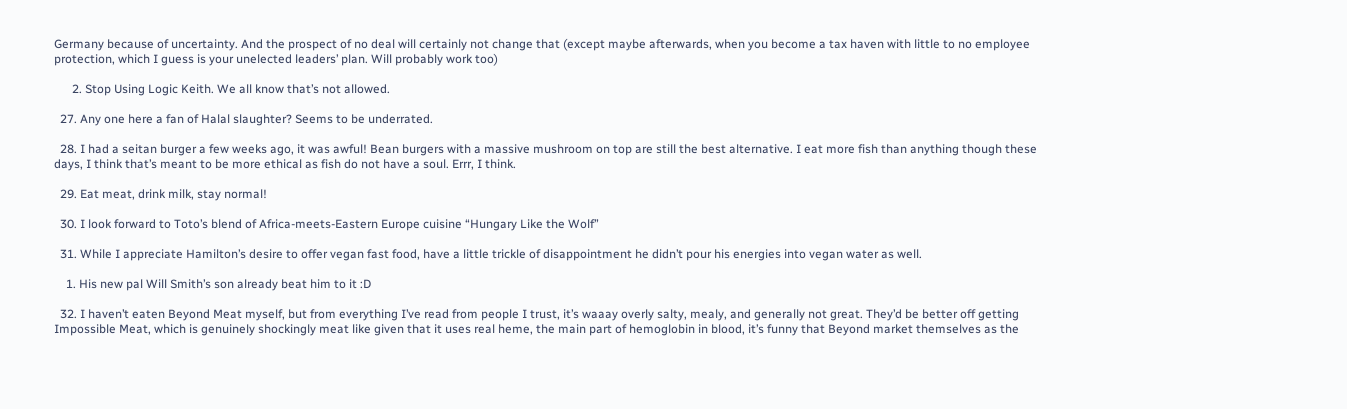Germany because of uncertainty. And the prospect of no deal will certainly not change that (except maybe afterwards, when you become a tax haven with little to no employee protection, which I guess is your unelected leaders’ plan. Will probably work too)

      2. Stop Using Logic Keith. We all know that’s not allowed.

  27. Any one here a fan of Halal slaughter? Seems to be underrated.

  28. I had a seitan burger a few weeks ago, it was awful! Bean burgers with a massive mushroom on top are still the best alternative. I eat more fish than anything though these days, I think that’s meant to be more ethical as fish do not have a soul. Errr, I think.

  29. Eat meat, drink milk, stay normal!

  30. I look forward to Toto’s blend of Africa-meets-Eastern Europe cuisine “Hungary Like the Wolf”

  31. While I appreciate Hamilton’s desire to offer vegan fast food, have a little trickle of disappointment he didn’t pour his energies into vegan water as well.

    1. His new pal Will Smith’s son already beat him to it :D

  32. I haven’t eaten Beyond Meat myself, but from everything I’ve read from people I trust, it’s waaay overly salty, mealy, and generally not great. They’d be better off getting Impossible Meat, which is genuinely shockingly meat like given that it uses real heme, the main part of hemoglobin in blood, it’s funny that Beyond market themselves as the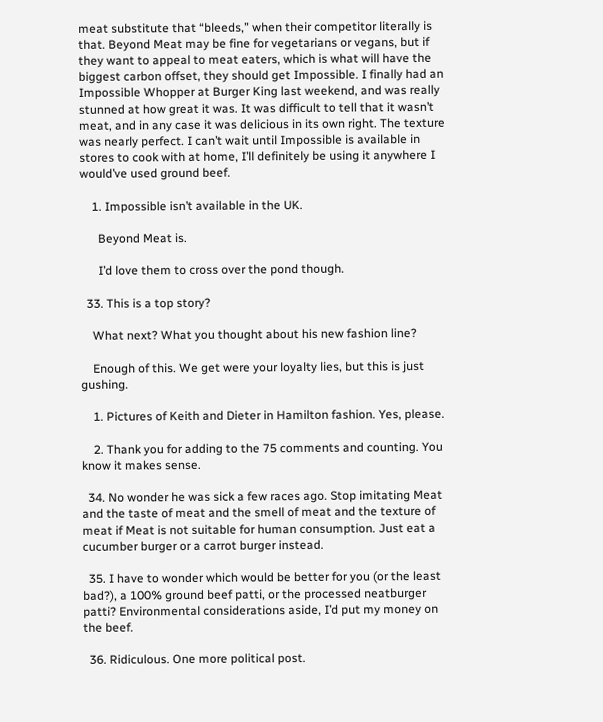meat substitute that “bleeds,” when their competitor literally is that. Beyond Meat may be fine for vegetarians or vegans, but if they want to appeal to meat eaters, which is what will have the biggest carbon offset, they should get Impossible. I finally had an Impossible Whopper at Burger King last weekend, and was really stunned at how great it was. It was difficult to tell that it wasn’t meat, and in any case it was delicious in its own right. The texture was nearly perfect. I can’t wait until Impossible is available in stores to cook with at home, I’ll definitely be using it anywhere I would’ve used ground beef.

    1. Impossible isn’t available in the UK.

      Beyond Meat is.

      I’d love them to cross over the pond though.

  33. This is a top story?

    What next? What you thought about his new fashion line?

    Enough of this. We get were your loyalty lies, but this is just gushing.

    1. Pictures of Keith and Dieter in Hamilton fashion. Yes, please.

    2. Thank you for adding to the 75 comments and counting. You know it makes sense.

  34. No wonder he was sick a few races ago. Stop imitating Meat and the taste of meat and the smell of meat and the texture of meat if Meat is not suitable for human consumption. Just eat a cucumber burger or a carrot burger instead.

  35. I have to wonder which would be better for you (or the least bad?), a 100% ground beef patti, or the processed neatburger patti? Environmental considerations aside, I’d put my money on the beef.

  36. Ridiculous. One more political post.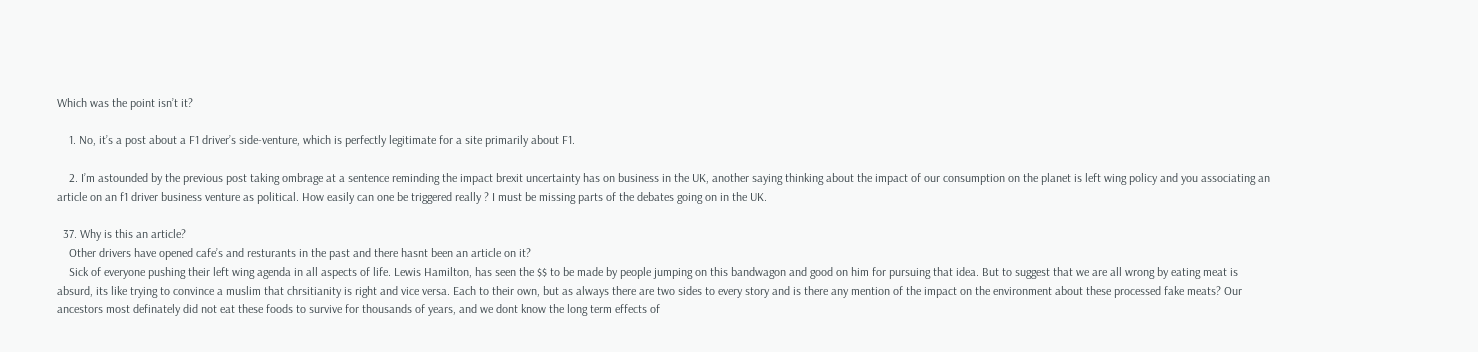Which was the point isn’t it?

    1. No, it’s a post about a F1 driver’s side-venture, which is perfectly legitimate for a site primarily about F1.

    2. I’m astounded by the previous post taking ombrage at a sentence reminding the impact brexit uncertainty has on business in the UK, another saying thinking about the impact of our consumption on the planet is left wing policy and you associating an article on an f1 driver business venture as political. How easily can one be triggered really ? I must be missing parts of the debates going on in the UK.

  37. Why is this an article?
    Other drivers have opened cafe’s and resturants in the past and there hasnt been an article on it?
    Sick of everyone pushing their left wing agenda in all aspects of life. Lewis Hamilton, has seen the $$ to be made by people jumping on this bandwagon and good on him for pursuing that idea. But to suggest that we are all wrong by eating meat is absurd, its like trying to convince a muslim that chrsitianity is right and vice versa. Each to their own, but as always there are two sides to every story and is there any mention of the impact on the environment about these processed fake meats? Our ancestors most definately did not eat these foods to survive for thousands of years, and we dont know the long term effects of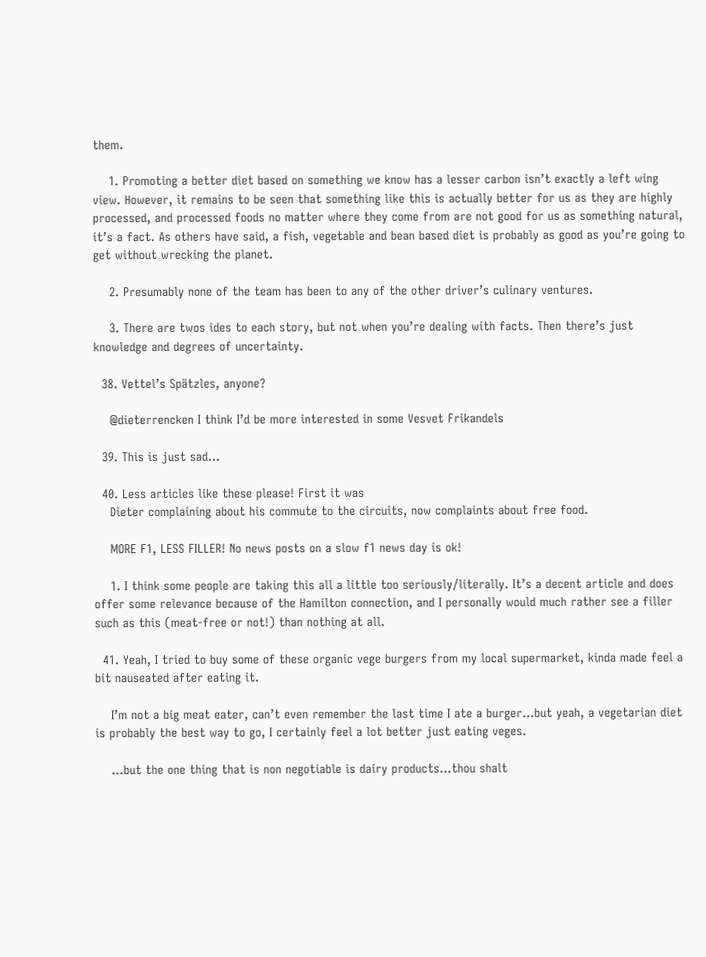them.

    1. Promoting a better diet based on something we know has a lesser carbon isn’t exactly a left wing view. However, it remains to be seen that something like this is actually better for us as they are highly processed, and processed foods no matter where they come from are not good for us as something natural, it’s a fact. As others have said, a fish, vegetable and bean based diet is probably as good as you’re going to get without wrecking the planet.

    2. Presumably none of the team has been to any of the other driver’s culinary ventures.

    3. There are twos ides to each story, but not when you’re dealing with facts. Then there’s just knowledge and degrees of uncertainty.

  38. Vettel’s Spätzles, anyone?

    @dieterrencken I think I’d be more interested in some Vesvet Frikandels

  39. This is just sad…

  40. Less articles like these please! First it was
    Dieter complaining about his commute to the circuits, now complaints about free food.

    MORE F1, LESS FILLER! No news posts on a slow f1 news day is ok!

    1. I think some people are taking this all a little too seriously/literally. It’s a decent article and does offer some relevance because of the Hamilton connection, and I personally would much rather see a filler such as this (meat-free or not!) than nothing at all.

  41. Yeah, I tried to buy some of these organic vege burgers from my local supermarket, kinda made feel a bit nauseated after eating it.

    I’m not a big meat eater, can’t even remember the last time I ate a burger…but yeah, a vegetarian diet is probably the best way to go, I certainly feel a lot better just eating veges.

    …but the one thing that is non negotiable is dairy products…thou shalt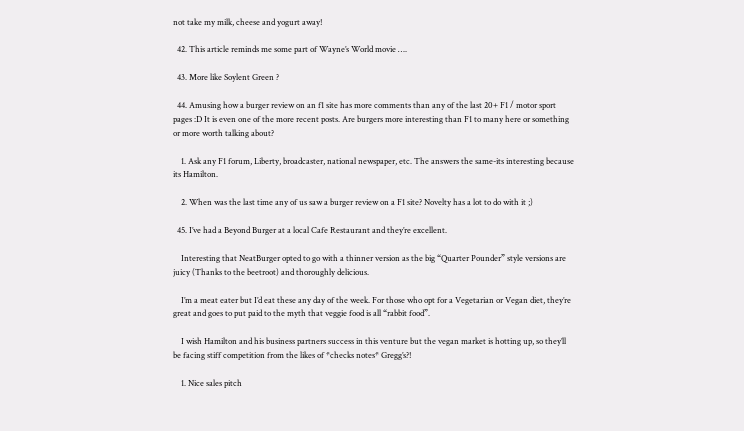not take my milk, cheese and yogurt away!

  42. This article reminds me some part of Wayne’s World movie ….

  43. More like Soylent Green ?

  44. Amusing how a burger review on an f1 site has more comments than any of the last 20+ F1 / motor sport pages :D It is even one of the more recent posts. Are burgers more interesting than F1 to many here or something or more worth talking about?

    1. Ask any F1 forum, Liberty, broadcaster, national newspaper, etc. The answers the same-its interesting because its Hamilton.

    2. When was the last time any of us saw a burger review on a F1 site? Novelty has a lot to do with it ;)

  45. I’ve had a Beyond Burger at a local Cafe Restaurant and they’re excellent.

    Interesting that NeatBurger opted to go with a thinner version as the big “Quarter Pounder” style versions are juicy (Thanks to the beetroot) and thoroughly delicious.

    I’m a meat eater but I’d eat these any day of the week. For those who opt for a Vegetarian or Vegan diet, they’re great and goes to put paid to the myth that veggie food is all “rabbit food”.

    I wish Hamilton and his business partners success in this venture but the vegan market is hotting up, so they’ll be facing stiff competition from the likes of *checks notes* Gregg’s?!

    1. Nice sales pitch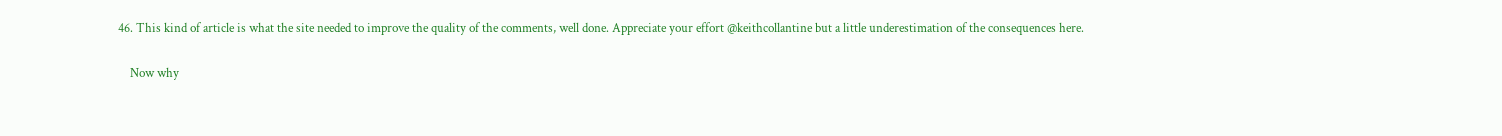46. This kind of article is what the site needed to improve the quality of the comments, well done. Appreciate your effort @keithcollantine but a little underestimation of the consequences here.

    Now why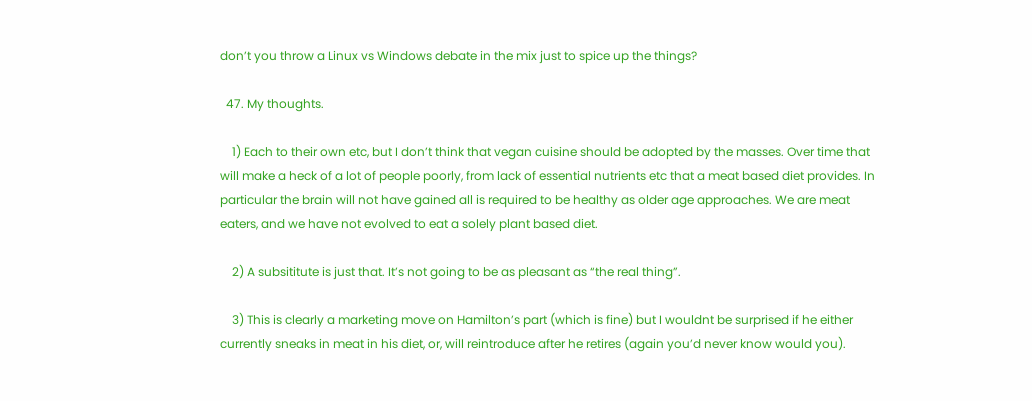don’t you throw a Linux vs Windows debate in the mix just to spice up the things?

  47. My thoughts.

    1) Each to their own etc, but I don’t think that vegan cuisine should be adopted by the masses. Over time that will make a heck of a lot of people poorly, from lack of essential nutrients etc that a meat based diet provides. In particular the brain will not have gained all is required to be healthy as older age approaches. We are meat eaters, and we have not evolved to eat a solely plant based diet.

    2) A subsititute is just that. It’s not going to be as pleasant as “the real thing”.

    3) This is clearly a marketing move on Hamilton’s part (which is fine) but I wouldnt be surprised if he either currently sneaks in meat in his diet, or, will reintroduce after he retires (again you’d never know would you).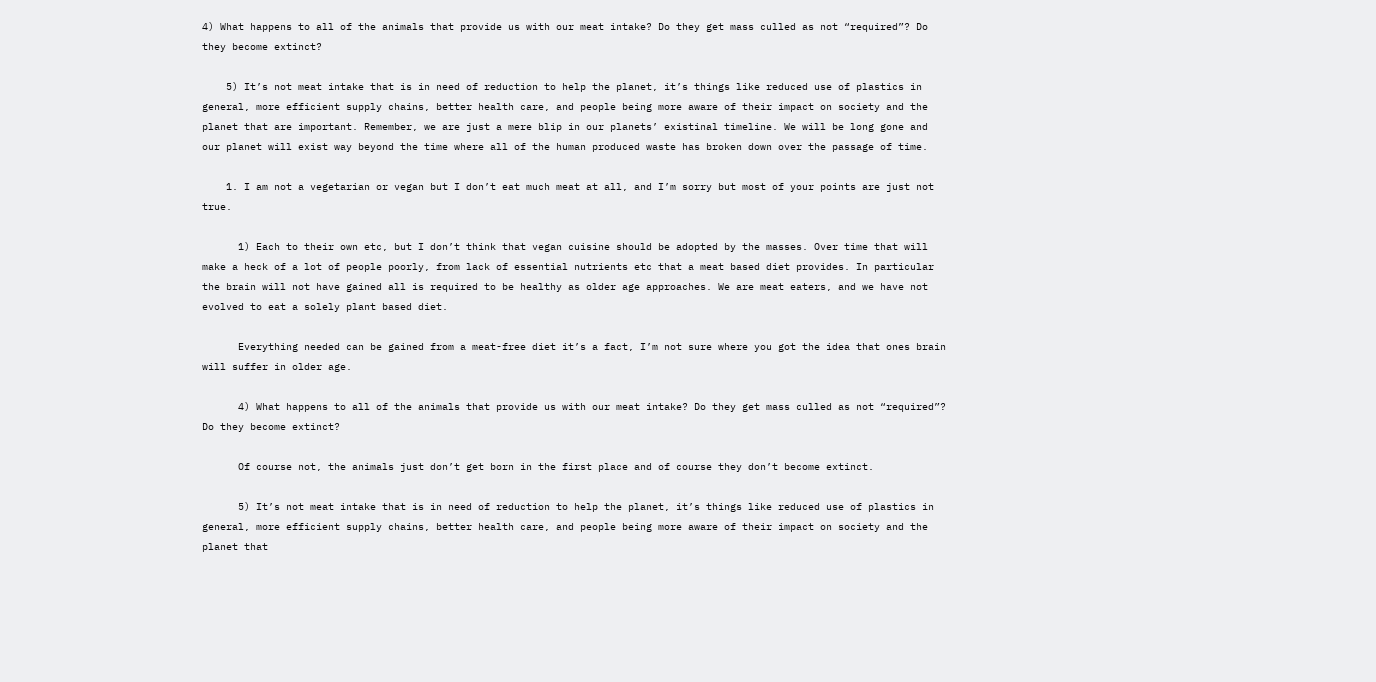4) What happens to all of the animals that provide us with our meat intake? Do they get mass culled as not “required”? Do they become extinct?

    5) It’s not meat intake that is in need of reduction to help the planet, it’s things like reduced use of plastics in general, more efficient supply chains, better health care, and people being more aware of their impact on society and the planet that are important. Remember, we are just a mere blip in our planets’ existinal timeline. We will be long gone and our planet will exist way beyond the time where all of the human produced waste has broken down over the passage of time.

    1. I am not a vegetarian or vegan but I don’t eat much meat at all, and I’m sorry but most of your points are just not true.

      1) Each to their own etc, but I don’t think that vegan cuisine should be adopted by the masses. Over time that will make a heck of a lot of people poorly, from lack of essential nutrients etc that a meat based diet provides. In particular the brain will not have gained all is required to be healthy as older age approaches. We are meat eaters, and we have not evolved to eat a solely plant based diet.

      Everything needed can be gained from a meat-free diet it’s a fact, I’m not sure where you got the idea that ones brain will suffer in older age.

      4) What happens to all of the animals that provide us with our meat intake? Do they get mass culled as not “required”? Do they become extinct?

      Of course not, the animals just don’t get born in the first place and of course they don’t become extinct.

      5) It’s not meat intake that is in need of reduction to help the planet, it’s things like reduced use of plastics in general, more efficient supply chains, better health care, and people being more aware of their impact on society and the planet that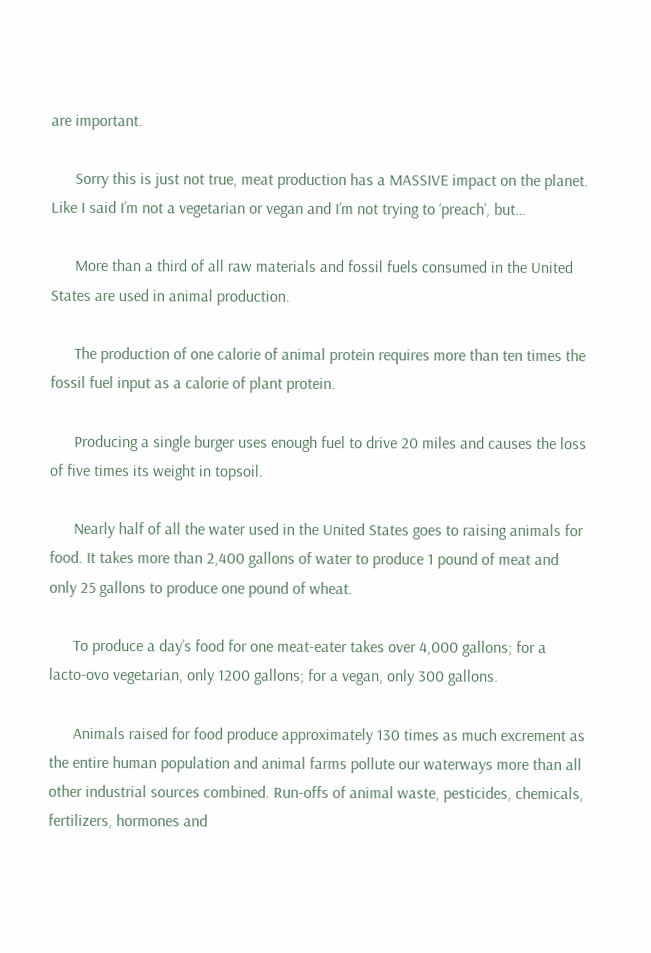are important.

      Sorry this is just not true, meat production has a MASSIVE impact on the planet. Like I said I’m not a vegetarian or vegan and I’m not trying to ‘preach’, but…

      More than a third of all raw materials and fossil fuels consumed in the United States are used in animal production.

      The production of one calorie of animal protein requires more than ten times the fossil fuel input as a calorie of plant protein.

      Producing a single burger uses enough fuel to drive 20 miles and causes the loss of five times its weight in topsoil.

      Nearly half of all the water used in the United States goes to raising animals for food. It takes more than 2,400 gallons of water to produce 1 pound of meat and only 25 gallons to produce one pound of wheat.

      To produce a day’s food for one meat-eater takes over 4,000 gallons; for a lacto-ovo vegetarian, only 1200 gallons; for a vegan, only 300 gallons.

      Animals raised for food produce approximately 130 times as much excrement as the entire human population and animal farms pollute our waterways more than all other industrial sources combined. Run-offs of animal waste, pesticides, chemicals, fertilizers, hormones and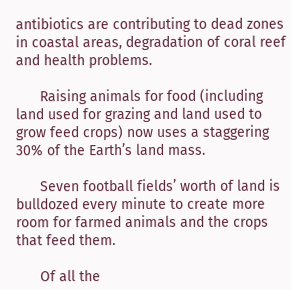antibiotics are contributing to dead zones in coastal areas, degradation of coral reef and health problems.

      Raising animals for food (including land used for grazing and land used to grow feed crops) now uses a staggering 30% of the Earth’s land mass.

      Seven football fields’ worth of land is bulldozed every minute to create more room for farmed animals and the crops that feed them.

      Of all the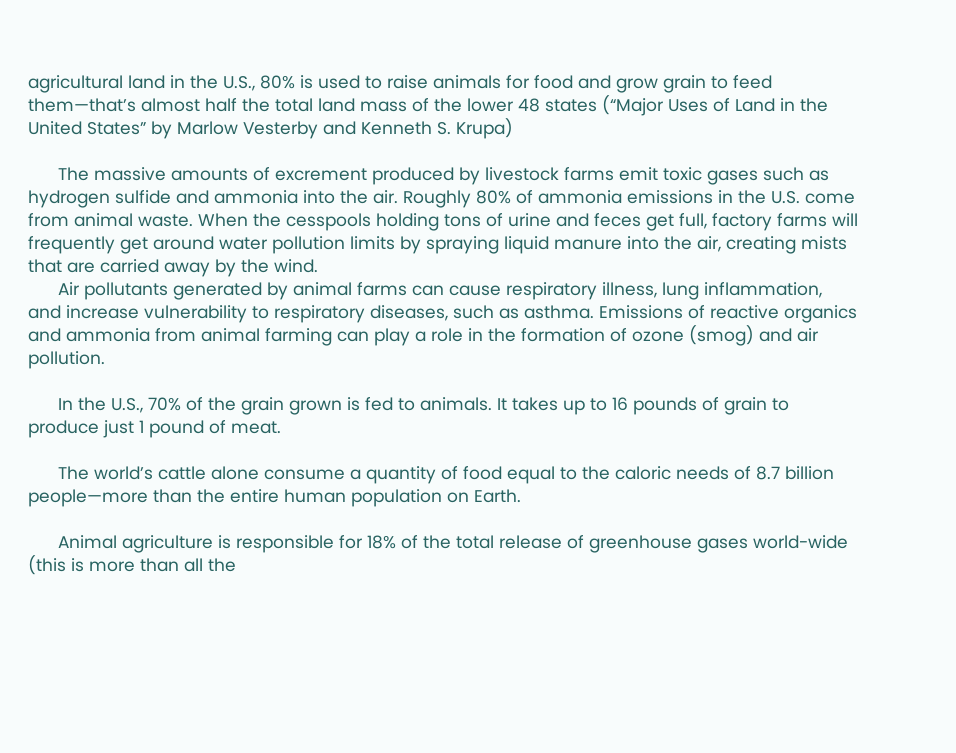agricultural land in the U.S., 80% is used to raise animals for food and grow grain to feed them—that’s almost half the total land mass of the lower 48 states (“Major Uses of Land in the United States” by Marlow Vesterby and Kenneth S. Krupa)

      The massive amounts of excrement produced by livestock farms emit toxic gases such as hydrogen sulfide and ammonia into the air. Roughly 80% of ammonia emissions in the U.S. come from animal waste. When the cesspools holding tons of urine and feces get full, factory farms will frequently get around water pollution limits by spraying liquid manure into the air, creating mists that are carried away by the wind.
      Air pollutants generated by animal farms can cause respiratory illness, lung inflammation, and increase vulnerability to respiratory diseases, such as asthma. Emissions of reactive organics and ammonia from animal farming can play a role in the formation of ozone (smog) and air pollution.

      In the U.S., 70% of the grain grown is fed to animals. It takes up to 16 pounds of grain to produce just 1 pound of meat.

      The world’s cattle alone consume a quantity of food equal to the caloric needs of 8.7 billion people—more than the entire human population on Earth.

      Animal agriculture is responsible for 18% of the total release of greenhouse gases world-wide (this is more than all the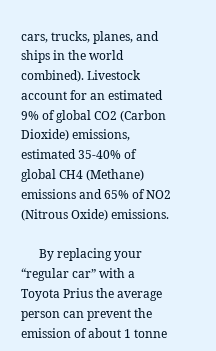cars, trucks, planes, and ships in the world combined). Livestock account for an estimated 9% of global CO2 (Carbon Dioxide) emissions, estimated 35-40% of global CH4 (Methane) emissions and 65% of NO2 (Nitrous Oxide) emissions.

      By replacing your “regular car” with a Toyota Prius the average person can prevent the emission of about 1 tonne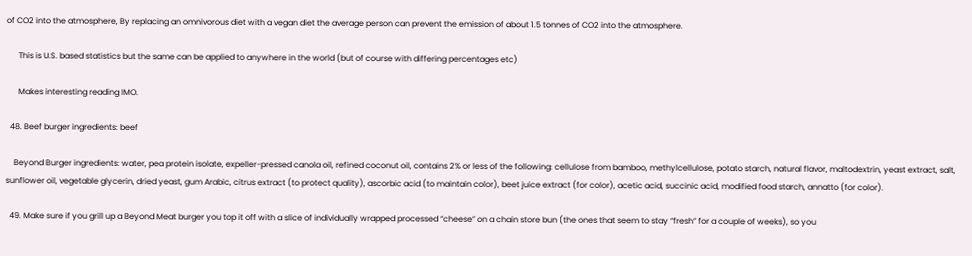of CO2 into the atmosphere, By replacing an omnivorous diet with a vegan diet the average person can prevent the emission of about 1.5 tonnes of CO2 into the atmosphere.

      This is U.S. based statistics but the same can be applied to anywhere in the world (but of course with differing percentages etc)

      Makes interesting reading IMO.

  48. Beef burger ingredients: beef

    Beyond Burger ingredients: water, pea protein isolate, expeller-pressed canola oil, refined coconut oil, contains 2% or less of the following: cellulose from bamboo, methylcellulose, potato starch, natural flavor, maltodextrin, yeast extract, salt, sunflower oil, vegetable glycerin, dried yeast, gum Arabic, citrus extract (to protect quality), ascorbic acid (to maintain color), beet juice extract (for color), acetic acid, succinic acid, modified food starch, annatto (for color).

  49. Make sure if you grill up a Beyond Meat burger you top it off with a slice of individually wrapped processed “cheese” on a chain store bun (the ones that seem to stay “fresh” for a couple of weeks), so you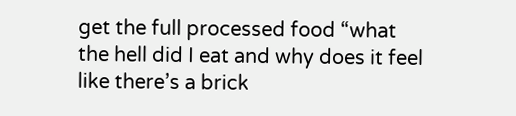get the full processed food “what the hell did I eat and why does it feel like there’s a brick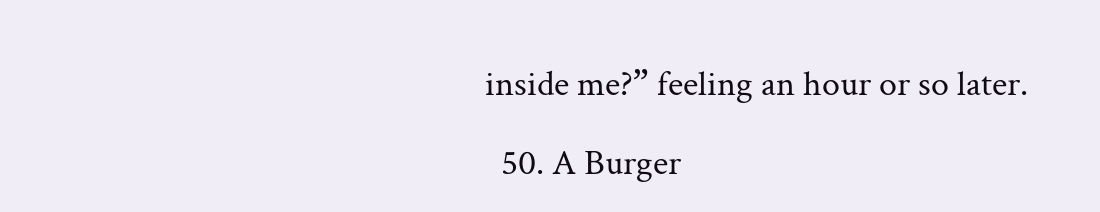inside me?” feeling an hour or so later.

  50. A Burger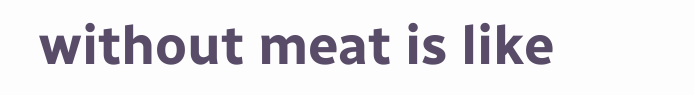without meat is like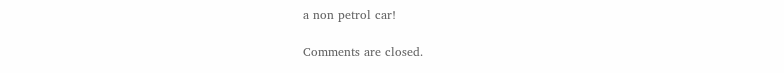a non petrol car!

Comments are closed.